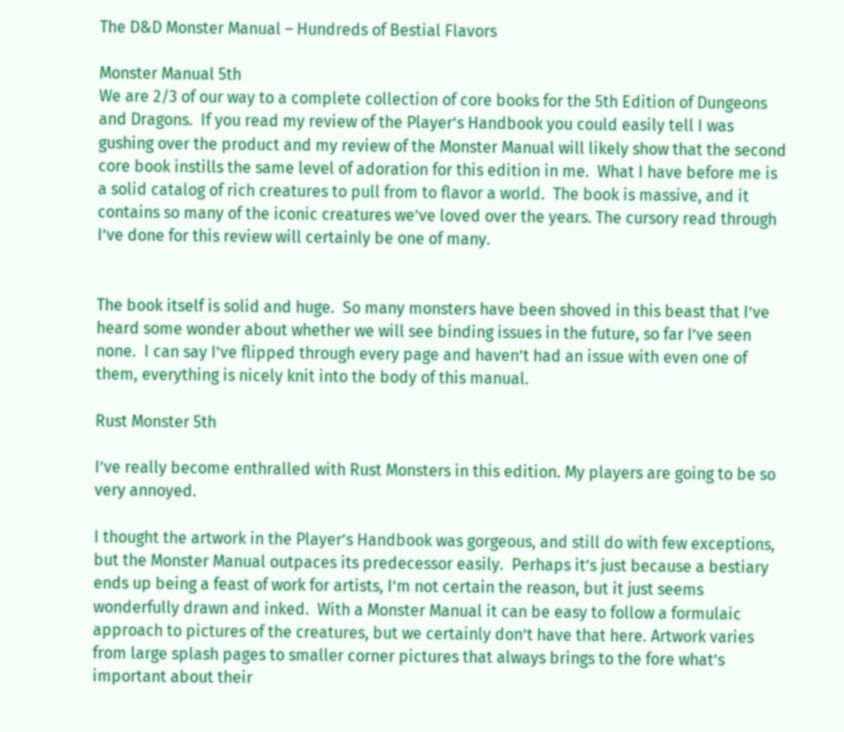The D&D Monster Manual – Hundreds of Bestial Flavors

Monster Manual 5th
We are 2/3 of our way to a complete collection of core books for the 5th Edition of Dungeons and Dragons.  If you read my review of the Player’s Handbook you could easily tell I was gushing over the product and my review of the Monster Manual will likely show that the second core book instills the same level of adoration for this edition in me.  What I have before me is a solid catalog of rich creatures to pull from to flavor a world.  The book is massive, and it contains so many of the iconic creatures we’ve loved over the years. The cursory read through I’ve done for this review will certainly be one of many.


The book itself is solid and huge.  So many monsters have been shoved in this beast that I’ve heard some wonder about whether we will see binding issues in the future, so far I’ve seen none.  I can say I’ve flipped through every page and haven’t had an issue with even one of them, everything is nicely knit into the body of this manual.

Rust Monster 5th

I’ve really become enthralled with Rust Monsters in this edition. My players are going to be so very annoyed.

I thought the artwork in the Player’s Handbook was gorgeous, and still do with few exceptions, but the Monster Manual outpaces its predecessor easily.  Perhaps it’s just because a bestiary ends up being a feast of work for artists, I’m not certain the reason, but it just seems wonderfully drawn and inked.  With a Monster Manual it can be easy to follow a formulaic approach to pictures of the creatures, but we certainly don’t have that here. Artwork varies from large splash pages to smaller corner pictures that always brings to the fore what’s important about their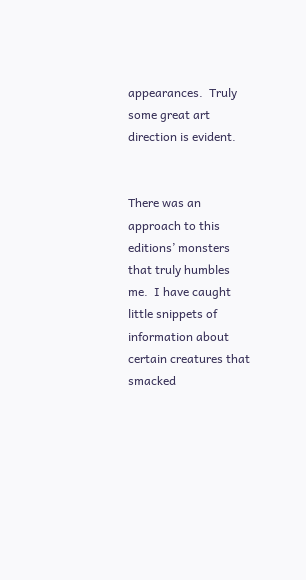appearances.  Truly some great art direction is evident.


There was an approach to this editions’ monsters that truly humbles me.  I have caught little snippets of information about certain creatures that smacked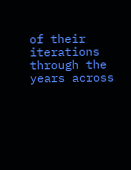of their iterations through the years across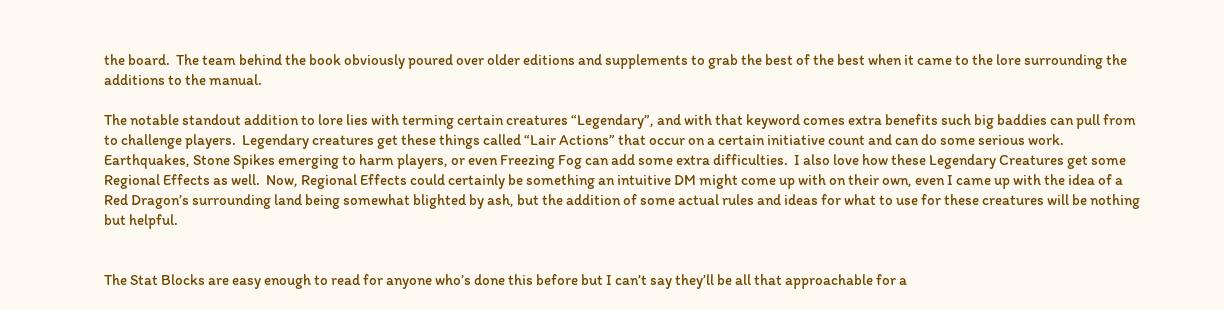the board.  The team behind the book obviously poured over older editions and supplements to grab the best of the best when it came to the lore surrounding the additions to the manual.

The notable standout addition to lore lies with terming certain creatures “Legendary”, and with that keyword comes extra benefits such big baddies can pull from to challenge players.  Legendary creatures get these things called “Lair Actions” that occur on a certain initiative count and can do some serious work.  Earthquakes, Stone Spikes emerging to harm players, or even Freezing Fog can add some extra difficulties.  I also love how these Legendary Creatures get some Regional Effects as well.  Now, Regional Effects could certainly be something an intuitive DM might come up with on their own, even I came up with the idea of a Red Dragon’s surrounding land being somewhat blighted by ash, but the addition of some actual rules and ideas for what to use for these creatures will be nothing but helpful.


The Stat Blocks are easy enough to read for anyone who’s done this before but I can’t say they’ll be all that approachable for a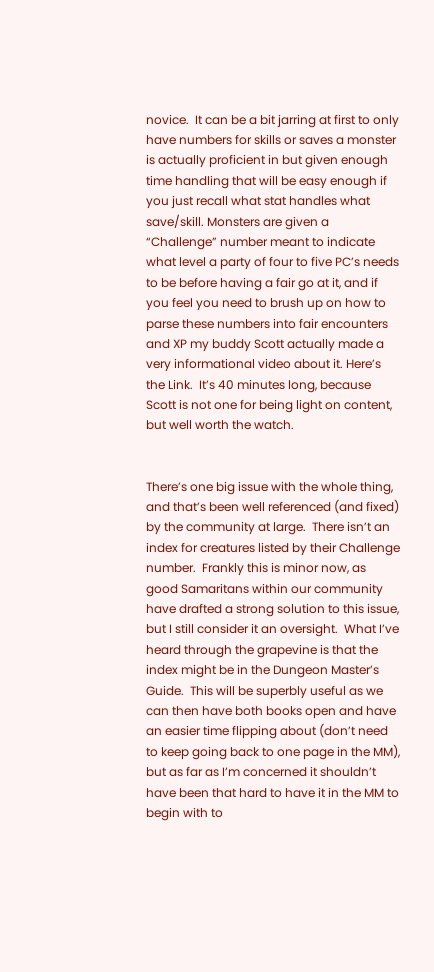novice.  It can be a bit jarring at first to only have numbers for skills or saves a monster is actually proficient in but given enough time handling that will be easy enough if you just recall what stat handles what save/skill. Monsters are given a “Challenge” number meant to indicate what level a party of four to five PC’s needs to be before having a fair go at it, and if you feel you need to brush up on how to parse these numbers into fair encounters and XP my buddy Scott actually made a very informational video about it. Here’s the Link.  It’s 40 minutes long, because Scott is not one for being light on content, but well worth the watch.


There’s one big issue with the whole thing, and that’s been well referenced (and fixed) by the community at large.  There isn’t an index for creatures listed by their Challenge number.  Frankly this is minor now, as good Samaritans within our community have drafted a strong solution to this issue, but I still consider it an oversight.  What I’ve heard through the grapevine is that the index might be in the Dungeon Master’s Guide.  This will be superbly useful as we can then have both books open and have an easier time flipping about (don’t need to keep going back to one page in the MM), but as far as I’m concerned it shouldn’t have been that hard to have it in the MM to begin with to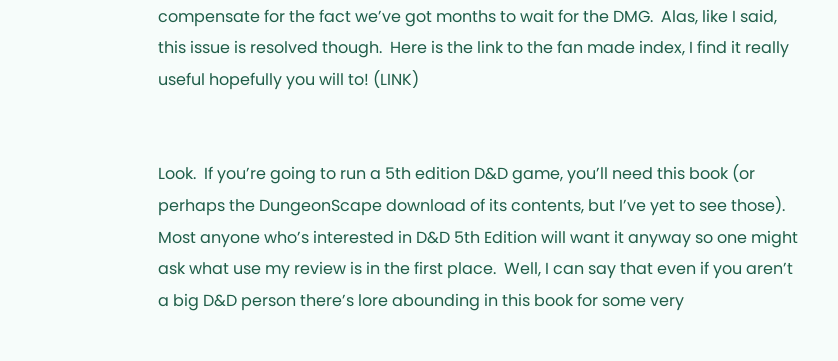compensate for the fact we’ve got months to wait for the DMG.  Alas, like I said, this issue is resolved though.  Here is the link to the fan made index, I find it really useful hopefully you will to! (LINK)


Look.  If you’re going to run a 5th edition D&D game, you’ll need this book (or perhaps the DungeonScape download of its contents, but I’ve yet to see those).  Most anyone who’s interested in D&D 5th Edition will want it anyway so one might ask what use my review is in the first place.  Well, I can say that even if you aren’t a big D&D person there’s lore abounding in this book for some very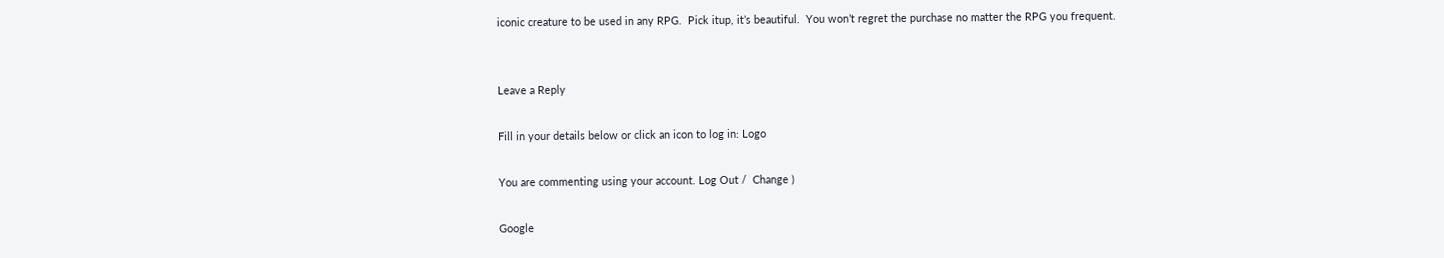iconic creature to be used in any RPG.  Pick itup, it’s beautiful.  You won’t regret the purchase no matter the RPG you frequent.


Leave a Reply

Fill in your details below or click an icon to log in: Logo

You are commenting using your account. Log Out /  Change )

Google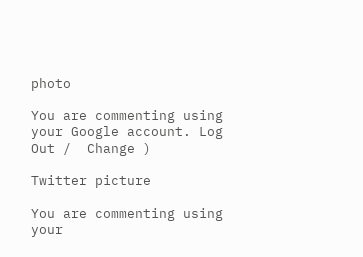photo

You are commenting using your Google account. Log Out /  Change )

Twitter picture

You are commenting using your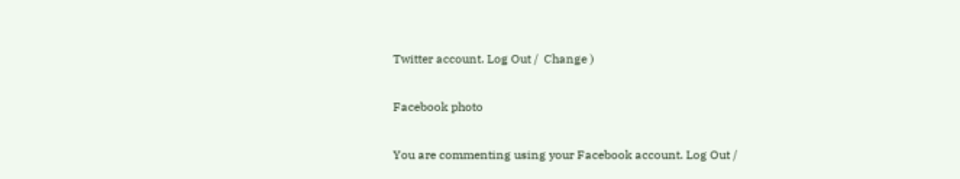Twitter account. Log Out /  Change )

Facebook photo

You are commenting using your Facebook account. Log Out /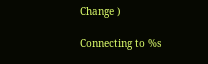Change )

Connecting to %s